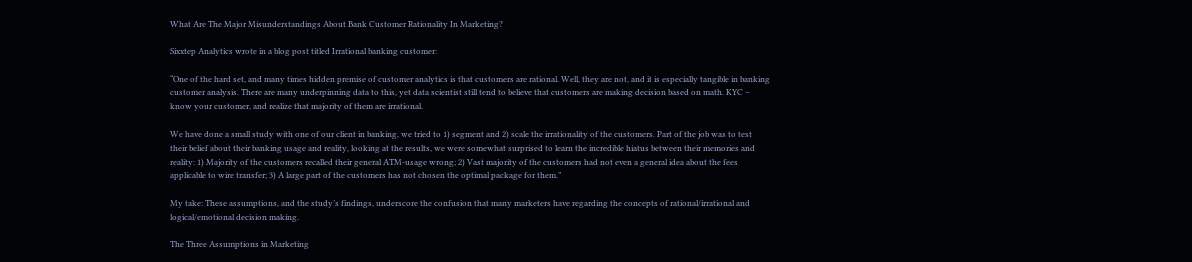What Are The Major Misunderstandings About Bank Customer Rationality In Marketing?

Sixxtep Analytics wrote in a blog post titled Irrational banking customer:

“One of the hard set, and many times hidden premise of customer analytics is that customers are rational. Well, they are not, and it is especially tangible in banking customer analysis. There are many underpinning data to this, yet data scientist still tend to believe that customers are making decision based on math. KYC – know your customer, and realize that majority of them are irrational.

We have done a small study with one of our client in banking, we tried to 1) segment and 2) scale the irrationality of the customers. Part of the job was to test their belief about their banking usage and reality, looking at the results, we were somewhat surprised to learn the incredible hiatus between their memories and reality: 1) Majority of the customers recalled their general ATM-usage wrong; 2) Vast majority of the customers had not even a general idea about the fees applicable to wire transfer; 3) A large part of the customers has not chosen the optimal package for them.”

My take: These assumptions, and the study’s findings, underscore the confusion that many marketers have regarding the concepts of rational/irrational and logical/emotional decision making.

The Three Assumptions in Marketing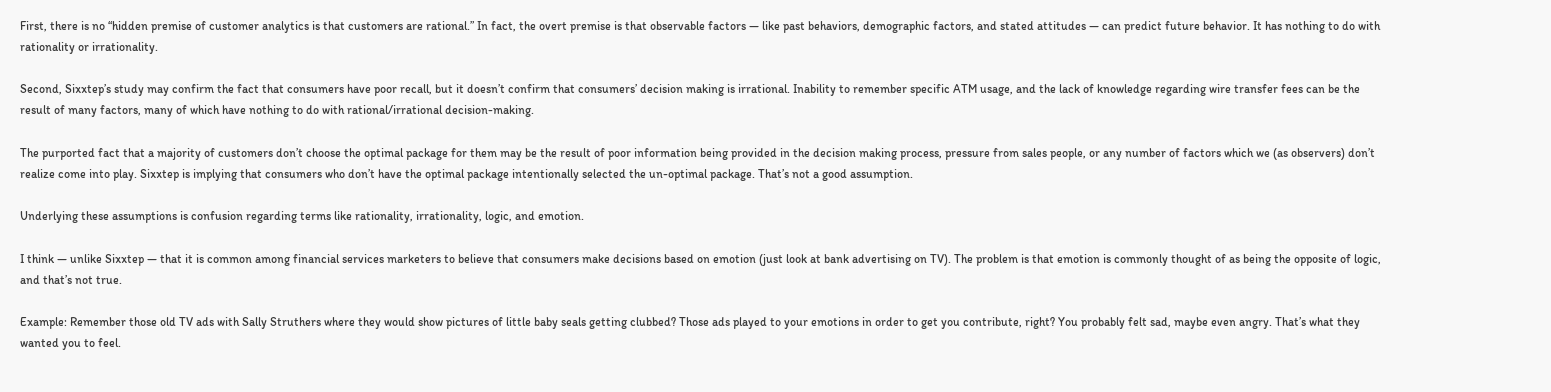First, there is no “hidden premise of customer analytics is that customers are rational.” In fact, the overt premise is that observable factors — like past behaviors, demographic factors, and stated attitudes — can predict future behavior. It has nothing to do with rationality or irrationality.

Second, Sixxtep’s study may confirm the fact that consumers have poor recall, but it doesn’t confirm that consumers’ decision making is irrational. Inability to remember specific ATM usage, and the lack of knowledge regarding wire transfer fees can be the result of many factors, many of which have nothing to do with rational/irrational decision-making.

The purported fact that a majority of customers don’t choose the optimal package for them may be the result of poor information being provided in the decision making process, pressure from sales people, or any number of factors which we (as observers) don’t realize come into play. Sixxtep is implying that consumers who don’t have the optimal package intentionally selected the un-optimal package. That’s not a good assumption.

Underlying these assumptions is confusion regarding terms like rationality, irrationality, logic, and emotion.

I think — unlike Sixxtep — that it is common among financial services marketers to believe that consumers make decisions based on emotion (just look at bank advertising on TV). The problem is that emotion is commonly thought of as being the opposite of logic, and that’s not true.

Example: Remember those old TV ads with Sally Struthers where they would show pictures of little baby seals getting clubbed? Those ads played to your emotions in order to get you contribute, right? You probably felt sad, maybe even angry. That’s what they wanted you to feel.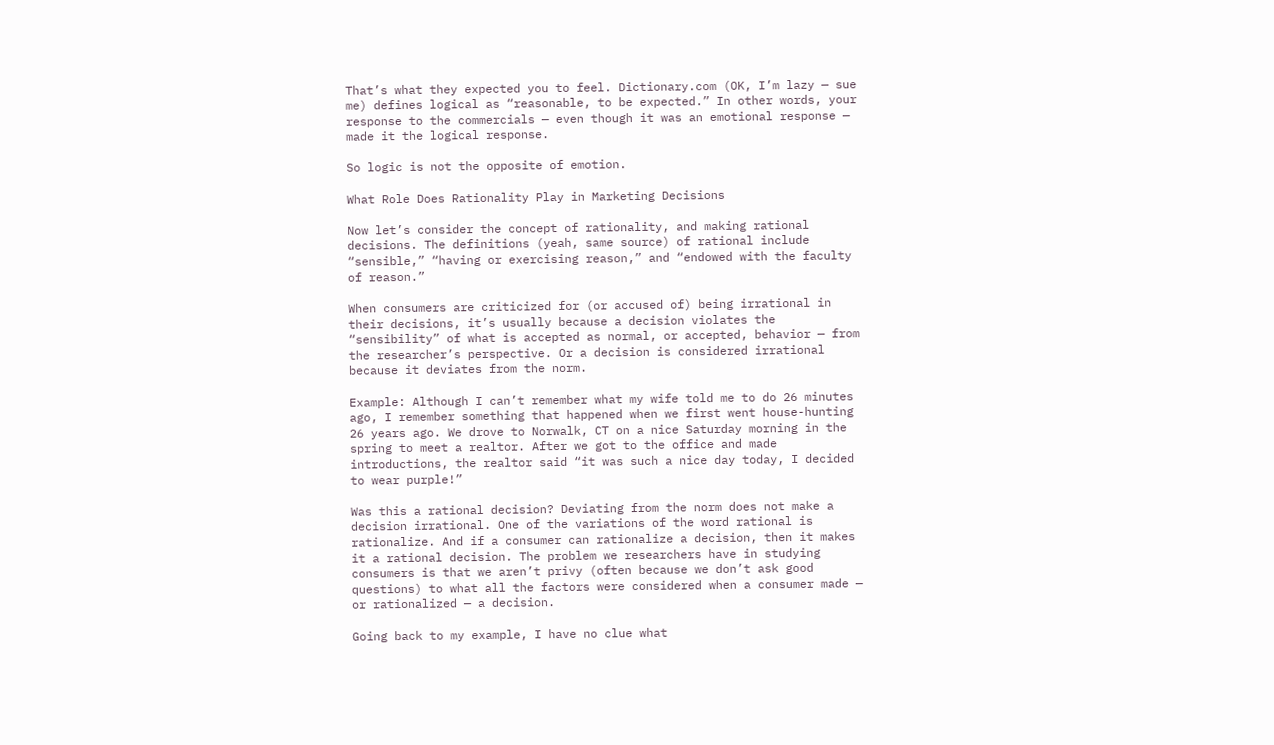That’s what they expected you to feel. Dictionary.com (OK, I’m lazy — sue me) defines logical as “reasonable, to be expected.” In other words, your response to the commercials — even though it was an emotional response — made it the logical response.

So logic is not the opposite of emotion.

What Role Does Rationality Play in Marketing Decisions

Now let’s consider the concept of rationality, and making rational decisions. The definitions (yeah, same source) of rational include “sensible,” “having or exercising reason,” and “endowed with the faculty of reason.”

When consumers are criticized for (or accused of) being irrational in their decisions, it’s usually because a decision violates the “sensibility” of what is accepted as normal, or accepted, behavior — from the researcher’s perspective. Or a decision is considered irrational because it deviates from the norm.

Example: Although I can’t remember what my wife told me to do 26 minutes ago, I remember something that happened when we first went house-hunting 26 years ago. We drove to Norwalk, CT on a nice Saturday morning in the spring to meet a realtor. After we got to the office and made introductions, the realtor said “it was such a nice day today, I decided to wear purple!”

Was this a rational decision? Deviating from the norm does not make a decision irrational. One of the variations of the word rational is rationalize. And if a consumer can rationalize a decision, then it makes it a rational decision. The problem we researchers have in studying consumers is that we aren’t privy (often because we don’t ask good questions) to what all the factors were considered when a consumer made — or rationalized — a decision.

Going back to my example, I have no clue what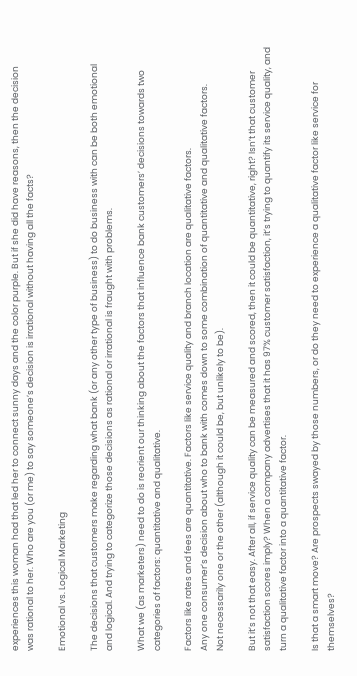experiences this woman had that led her to connect sunny days and the color purple. But if she did have reasons, then the decision was rational to her. Who are you (or me) to say someone’s decision is irrational without having all the facts?

Emotional vs. Logical Marketing

The decisions that customers make regarding what bank (or any other type of business) to do business with can be both emotional and logical. And trying to categorize those decisions as rational or irrational is fraught with problems.

What we (as marketers) need to do is reorient our thinking about the factors that influence bank customers’ decisions towards two categories of factors: quantitative and qualitative.

Factors like rates and fees are quantitative. Factors like service quality and branch location are qualitative factors.
Any one consumer’s decision about who to bank with comes down to some combination of quantitative and qualitative factors.
Not necessarily one or the other (although it could be, but unlikely to be).

But it’s not that easy. After all, if service quality can be measured and scored, then it could be quantitative, right? Isn’t that customer satisfaction scores imply? When a company advertises that it has 97% customer satisfaction, it’s trying to quantify its service quality, and turn a qualitative factor into a quantitative factor.

Is that a smart move? Are prospects swayed by those numbers, or do they need to experience a qualitative factor like service for themselves?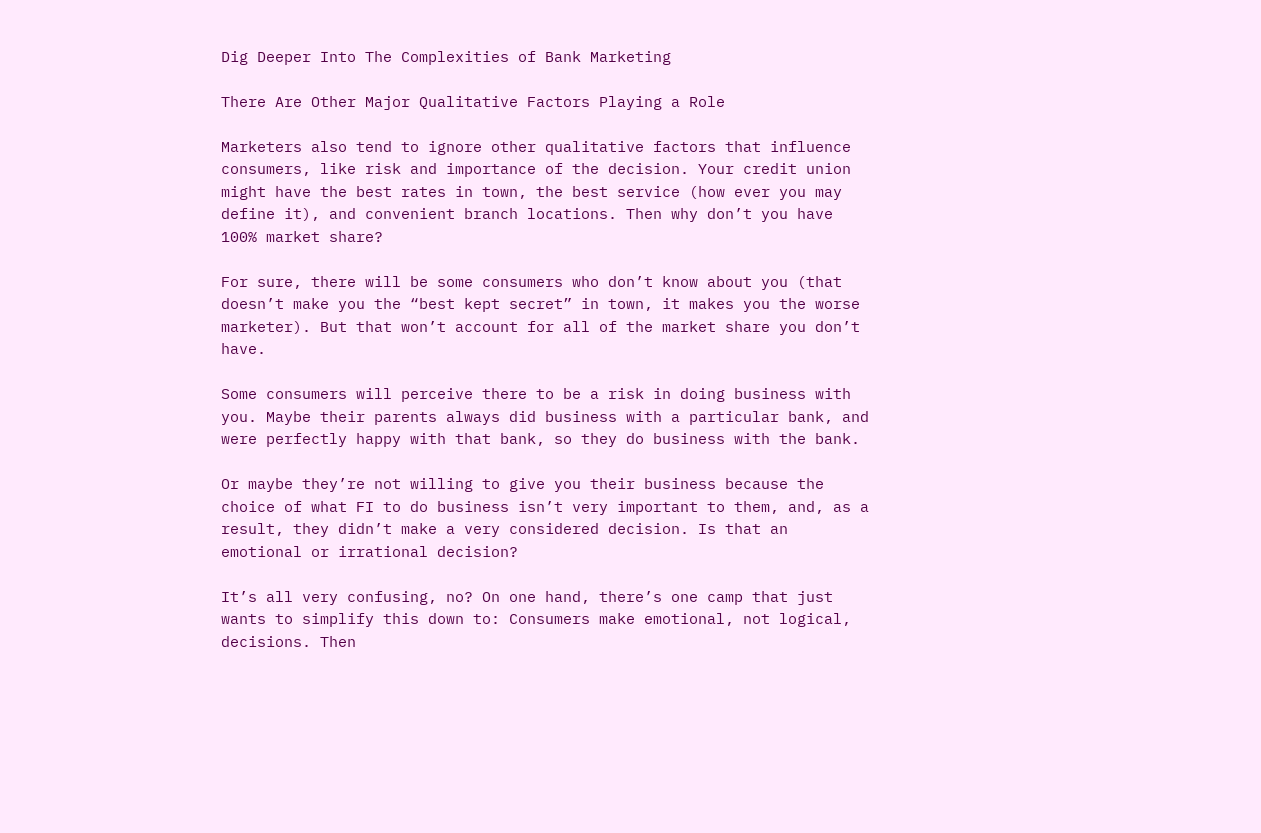Dig Deeper Into The Complexities of Bank Marketing

There Are Other Major Qualitative Factors Playing a Role

Marketers also tend to ignore other qualitative factors that influence consumers, like risk and importance of the decision. Your credit union might have the best rates in town, the best service (how ever you may define it), and convenient branch locations. Then why don’t you have 100% market share?

For sure, there will be some consumers who don’t know about you (that doesn’t make you the “best kept secret” in town, it makes you the worse marketer). But that won’t account for all of the market share you don’t have.

Some consumers will perceive there to be a risk in doing business with you. Maybe their parents always did business with a particular bank, and were perfectly happy with that bank, so they do business with the bank.

Or maybe they’re not willing to give you their business because the choice of what FI to do business isn’t very important to them, and, as a result, they didn’t make a very considered decision. Is that an emotional or irrational decision?

It’s all very confusing, no? On one hand, there’s one camp that just wants to simplify this down to: Consumers make emotional, not logical, decisions. Then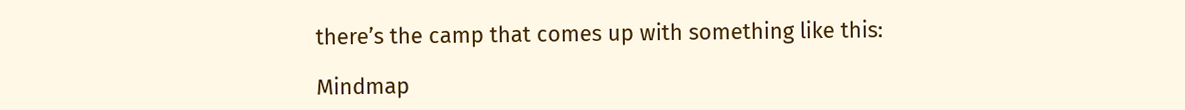there’s the camp that comes up with something like this:

Mindmap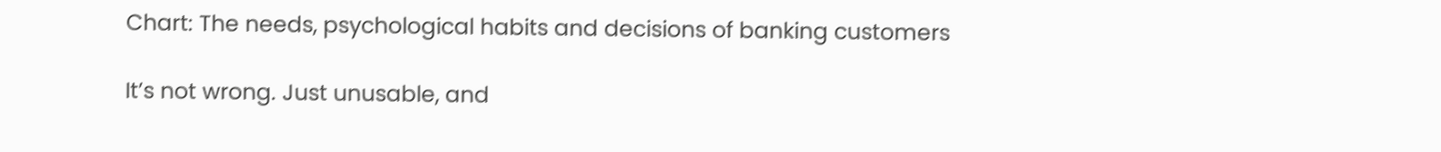Chart: The needs, psychological habits and decisions of banking customers

It’s not wrong. Just unusable, and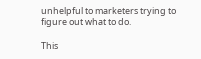unhelpful to marketers trying to figure out what to do.

This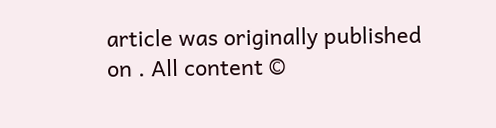article was originally published on . All content ©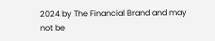2024 by The Financial Brand and may not be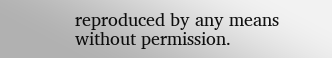reproduced by any means without permission.